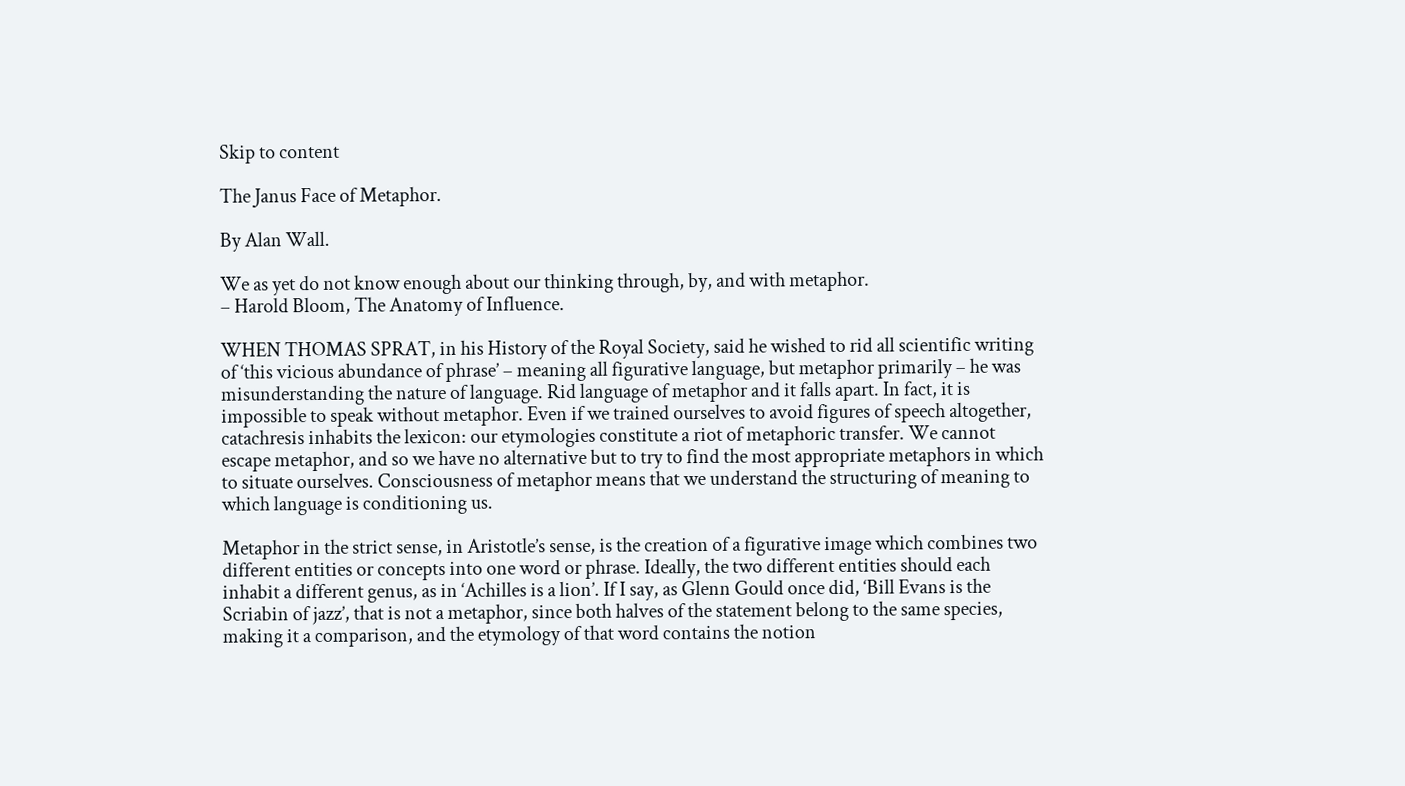Skip to content

The Janus Face of Metaphor.

By Alan Wall.

We as yet do not know enough about our thinking through, by, and with metaphor.
– Harold Bloom, The Anatomy of Influence.

WHEN THOMAS SPRAT, in his History of the Royal Society, said he wished to rid all scientific writing of ‘this vicious abundance of phrase’ – meaning all figurative language, but metaphor primarily – he was misunderstanding the nature of language. Rid language of metaphor and it falls apart. In fact, it is impossible to speak without metaphor. Even if we trained ourselves to avoid figures of speech altogether, catachresis inhabits the lexicon: our etymologies constitute a riot of metaphoric transfer. We cannot escape metaphor, and so we have no alternative but to try to find the most appropriate metaphors in which to situate ourselves. Consciousness of metaphor means that we understand the structuring of meaning to which language is conditioning us.

Metaphor in the strict sense, in Aristotle’s sense, is the creation of a figurative image which combines two different entities or concepts into one word or phrase. Ideally, the two different entities should each inhabit a different genus, as in ‘Achilles is a lion’. If I say, as Glenn Gould once did, ‘Bill Evans is the Scriabin of jazz’, that is not a metaphor, since both halves of the statement belong to the same species, making it a comparison, and the etymology of that word contains the notion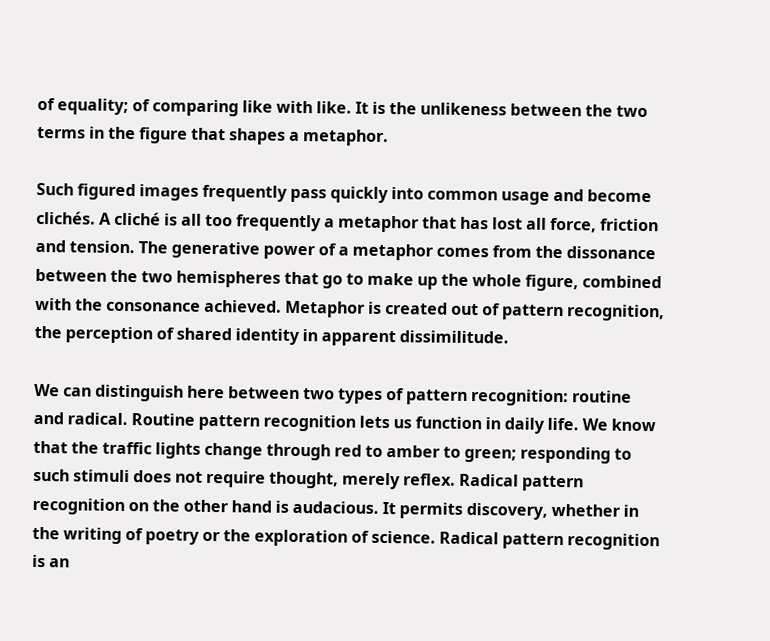of equality; of comparing like with like. It is the unlikeness between the two terms in the figure that shapes a metaphor.

Such figured images frequently pass quickly into common usage and become clichés. A cliché is all too frequently a metaphor that has lost all force, friction and tension. The generative power of a metaphor comes from the dissonance between the two hemispheres that go to make up the whole figure, combined with the consonance achieved. Metaphor is created out of pattern recognition, the perception of shared identity in apparent dissimilitude.

We can distinguish here between two types of pattern recognition: routine and radical. Routine pattern recognition lets us function in daily life. We know that the traffic lights change through red to amber to green; responding to such stimuli does not require thought, merely reflex. Radical pattern recognition on the other hand is audacious. It permits discovery, whether in the writing of poetry or the exploration of science. Radical pattern recognition is an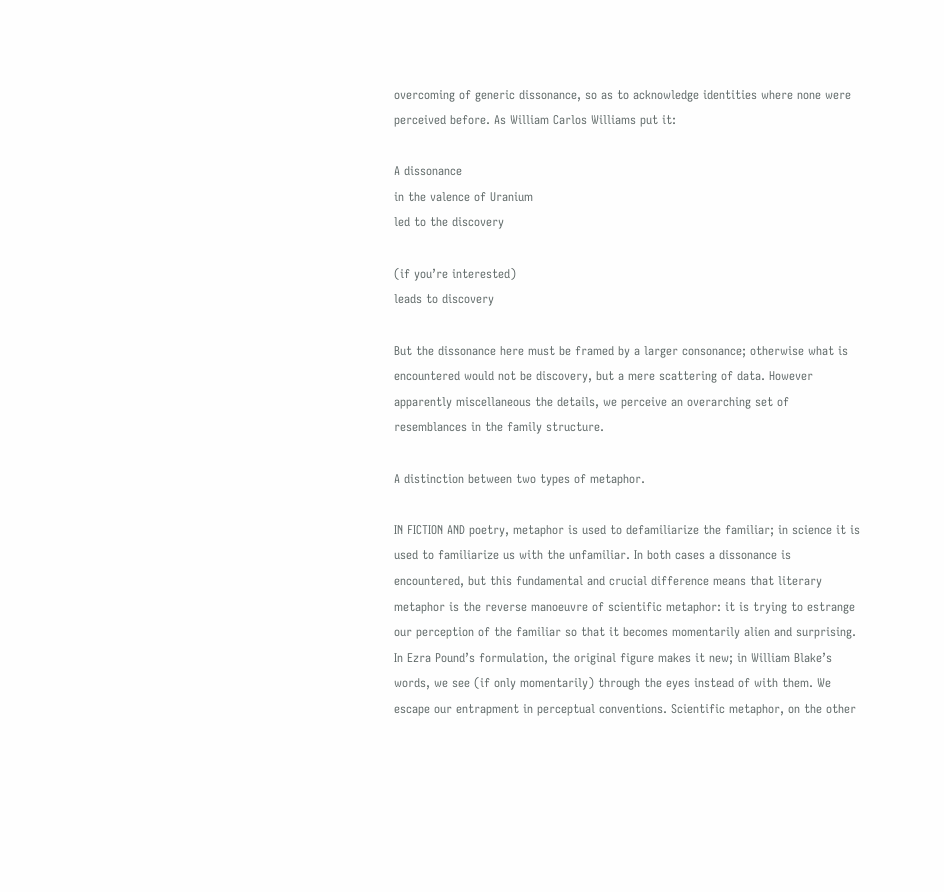overcoming of generic dissonance, so as to acknowledge identities where none were perceived before. As William Carlos Williams put it:

A dissonance
in the valence of Uranium
led to the discovery

(if you’re interested)
leads to discovery

But the dissonance here must be framed by a larger consonance; otherwise what is encountered would not be discovery, but a mere scattering of data. However apparently miscellaneous the details, we perceive an overarching set of resemblances in the family structure.

A distinction between two types of metaphor.

IN FICTION AND poetry, metaphor is used to defamiliarize the familiar; in science it is used to familiarize us with the unfamiliar. In both cases a dissonance is encountered, but this fundamental and crucial difference means that literary metaphor is the reverse manoeuvre of scientific metaphor: it is trying to estrange our perception of the familiar so that it becomes momentarily alien and surprising. In Ezra Pound’s formulation, the original figure makes it new; in William Blake’s words, we see (if only momentarily) through the eyes instead of with them. We  escape our entrapment in perceptual conventions. Scientific metaphor, on the other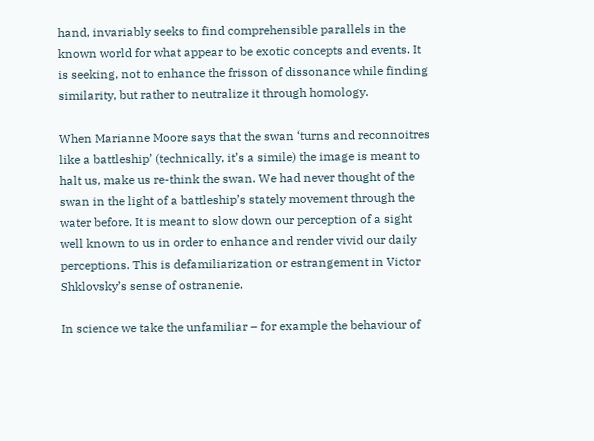hand, invariably seeks to find comprehensible parallels in the known world for what appear to be exotic concepts and events. It is seeking, not to enhance the frisson of dissonance while finding similarity, but rather to neutralize it through homology.

When Marianne Moore says that the swan ‘turns and reconnoitres like a battleship’ (technically, it’s a simile) the image is meant to halt us, make us re-think the swan. We had never thought of the swan in the light of a battleship’s stately movement through the water before. It is meant to slow down our perception of a sight well known to us in order to enhance and render vivid our daily perceptions. This is defamiliarization or estrangement in Victor Shklovsky’s sense of ostranenie.

In science we take the unfamiliar – for example the behaviour of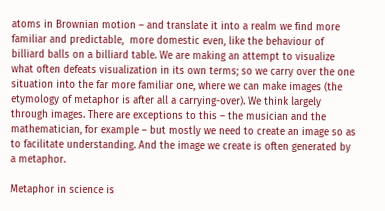atoms in Brownian motion – and translate it into a realm we find more familiar and predictable,  more domestic even, like the behaviour of billiard balls on a billiard table. We are making an attempt to visualize what often defeats visualization in its own terms; so we carry over the one situation into the far more familiar one, where we can make images (the etymology of metaphor is after all a carrying-over). We think largely through images. There are exceptions to this – the musician and the mathematician, for example – but mostly we need to create an image so as to facilitate understanding. And the image we create is often generated by a metaphor.

Metaphor in science is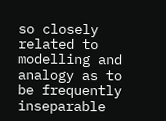so closely related to modelling and analogy as to be frequently inseparable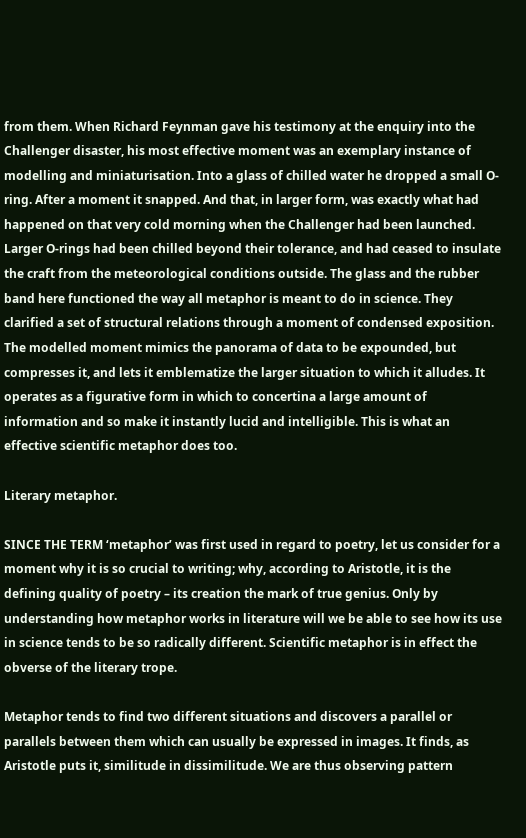from them. When Richard Feynman gave his testimony at the enquiry into the Challenger disaster, his most effective moment was an exemplary instance of modelling and miniaturisation. Into a glass of chilled water he dropped a small O-ring. After a moment it snapped. And that, in larger form, was exactly what had happened on that very cold morning when the Challenger had been launched. Larger O-rings had been chilled beyond their tolerance, and had ceased to insulate the craft from the meteorological conditions outside. The glass and the rubber band here functioned the way all metaphor is meant to do in science. They clarified a set of structural relations through a moment of condensed exposition. The modelled moment mimics the panorama of data to be expounded, but compresses it, and lets it emblematize the larger situation to which it alludes. It operates as a figurative form in which to concertina a large amount of information and so make it instantly lucid and intelligible. This is what an effective scientific metaphor does too.

Literary metaphor.

SINCE THE TERM ‘metaphor’ was first used in regard to poetry, let us consider for a moment why it is so crucial to writing; why, according to Aristotle, it is the defining quality of poetry – its creation the mark of true genius. Only by understanding how metaphor works in literature will we be able to see how its use in science tends to be so radically different. Scientific metaphor is in effect the obverse of the literary trope.

Metaphor tends to find two different situations and discovers a parallel or parallels between them which can usually be expressed in images. It finds, as Aristotle puts it, similitude in dissimilitude. We are thus observing pattern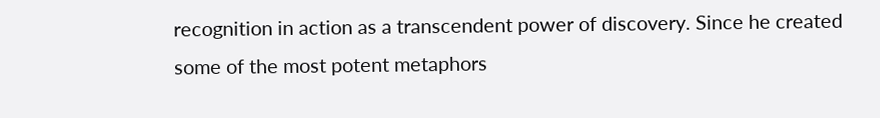recognition in action as a transcendent power of discovery. Since he created some of the most potent metaphors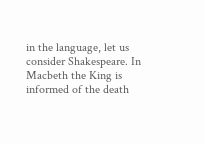in the language, let us consider Shakespeare. In Macbeth the King is informed of the death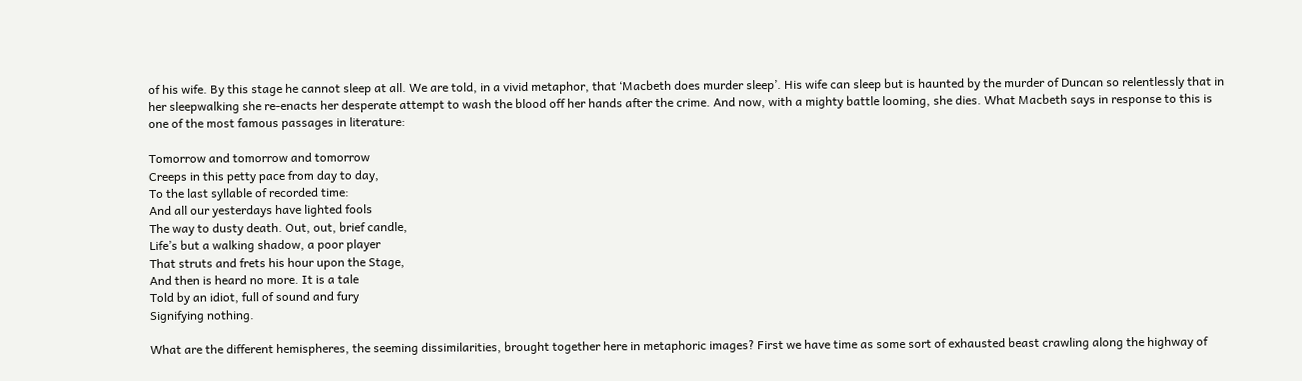of his wife. By this stage he cannot sleep at all. We are told, in a vivid metaphor, that ‘Macbeth does murder sleep’. His wife can sleep but is haunted by the murder of Duncan so relentlessly that in her sleepwalking she re-enacts her desperate attempt to wash the blood off her hands after the crime. And now, with a mighty battle looming, she dies. What Macbeth says in response to this is one of the most famous passages in literature:

Tomorrow and tomorrow and tomorrow
Creeps in this petty pace from day to day,
To the last syllable of recorded time:
And all our yesterdays have lighted fools
The way to dusty death. Out, out, brief candle,
Life’s but a walking shadow, a poor player
That struts and frets his hour upon the Stage,
And then is heard no more. It is a tale
Told by an idiot, full of sound and fury
Signifying nothing.

What are the different hemispheres, the seeming dissimilarities, brought together here in metaphoric images? First we have time as some sort of exhausted beast crawling along the highway of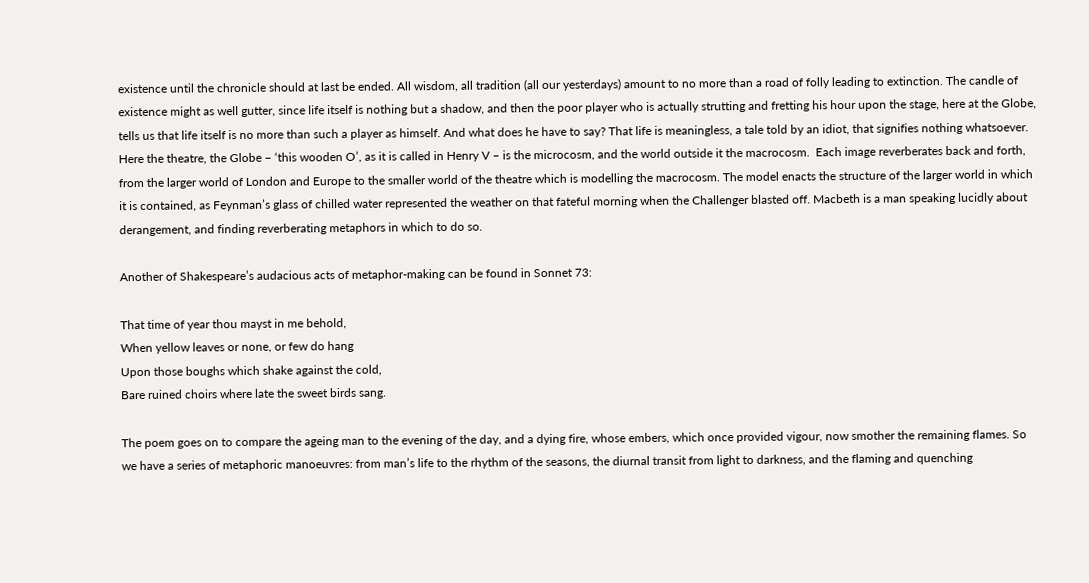existence until the chronicle should at last be ended. All wisdom, all tradition (all our yesterdays) amount to no more than a road of folly leading to extinction. The candle of existence might as well gutter, since life itself is nothing but a shadow, and then the poor player who is actually strutting and fretting his hour upon the stage, here at the Globe, tells us that life itself is no more than such a player as himself. And what does he have to say? That life is meaningless, a tale told by an idiot, that signifies nothing whatsoever. Here the theatre, the Globe – ‘this wooden O’, as it is called in Henry V – is the microcosm, and the world outside it the macrocosm.  Each image reverberates back and forth, from the larger world of London and Europe to the smaller world of the theatre which is modelling the macrocosm. The model enacts the structure of the larger world in which it is contained, as Feynman’s glass of chilled water represented the weather on that fateful morning when the Challenger blasted off. Macbeth is a man speaking lucidly about derangement, and finding reverberating metaphors in which to do so.

Another of Shakespeare’s audacious acts of metaphor-making can be found in Sonnet 73:

That time of year thou mayst in me behold,
When yellow leaves or none, or few do hang
Upon those boughs which shake against the cold,
Bare ruined choirs where late the sweet birds sang.

The poem goes on to compare the ageing man to the evening of the day, and a dying fire, whose embers, which once provided vigour, now smother the remaining flames. So we have a series of metaphoric manoeuvres: from man’s life to the rhythm of the seasons, the diurnal transit from light to darkness, and the flaming and quenching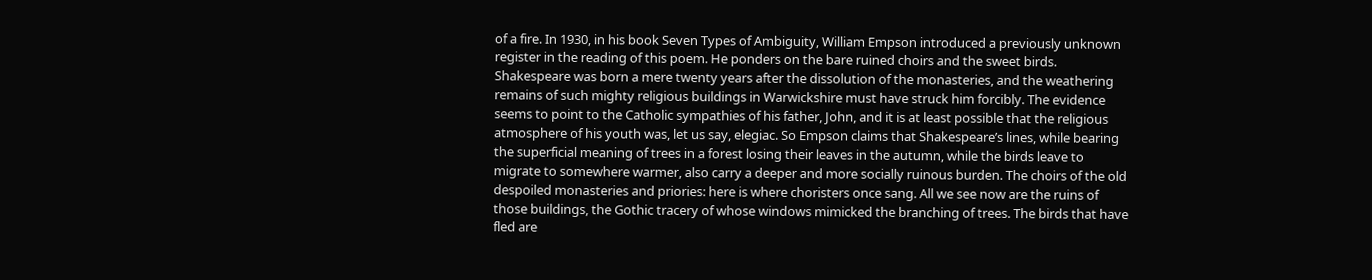of a fire. In 1930, in his book Seven Types of Ambiguity, William Empson introduced a previously unknown register in the reading of this poem. He ponders on the bare ruined choirs and the sweet birds. Shakespeare was born a mere twenty years after the dissolution of the monasteries, and the weathering remains of such mighty religious buildings in Warwickshire must have struck him forcibly. The evidence seems to point to the Catholic sympathies of his father, John, and it is at least possible that the religious atmosphere of his youth was, let us say, elegiac. So Empson claims that Shakespeare’s lines, while bearing the superficial meaning of trees in a forest losing their leaves in the autumn, while the birds leave to migrate to somewhere warmer, also carry a deeper and more socially ruinous burden. The choirs of the old despoiled monasteries and priories: here is where choristers once sang. All we see now are the ruins of those buildings, the Gothic tracery of whose windows mimicked the branching of trees. The birds that have fled are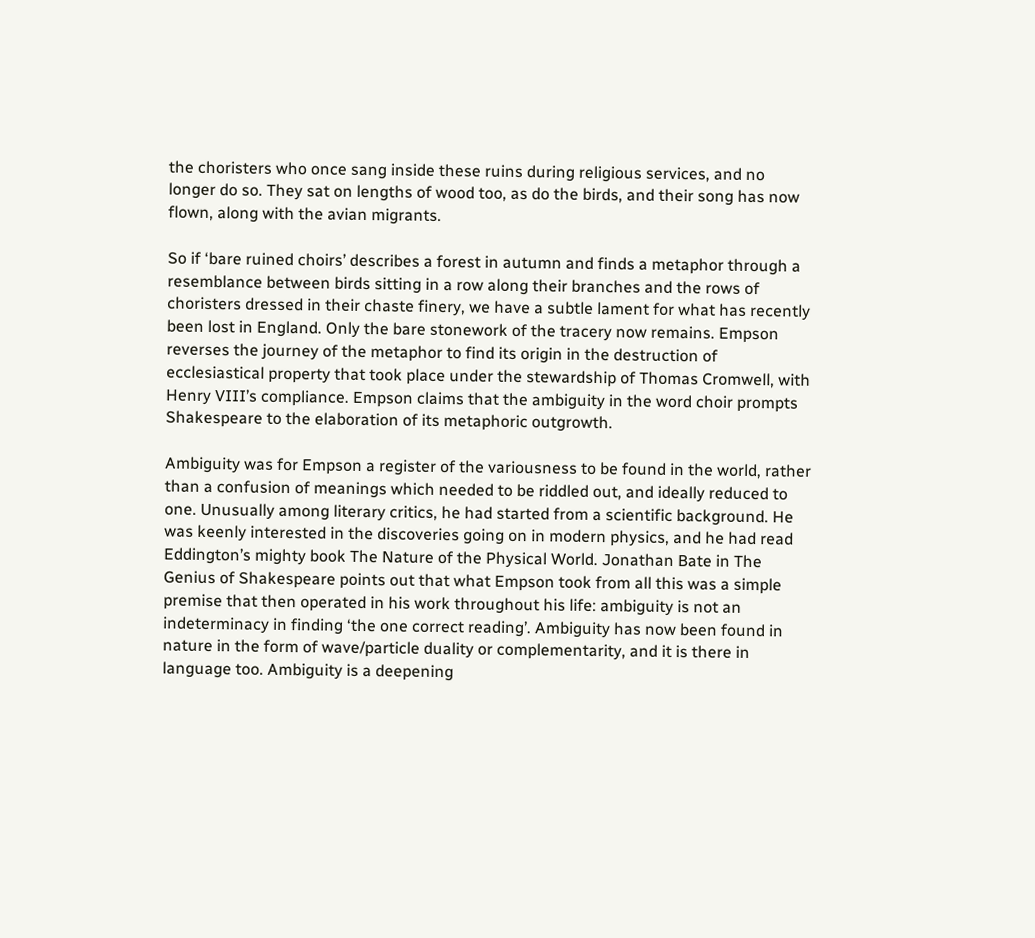the choristers who once sang inside these ruins during religious services, and no longer do so. They sat on lengths of wood too, as do the birds, and their song has now flown, along with the avian migrants.

So if ‘bare ruined choirs’ describes a forest in autumn and finds a metaphor through a resemblance between birds sitting in a row along their branches and the rows of choristers dressed in their chaste finery, we have a subtle lament for what has recently been lost in England. Only the bare stonework of the tracery now remains. Empson reverses the journey of the metaphor to find its origin in the destruction of ecclesiastical property that took place under the stewardship of Thomas Cromwell, with Henry VIII’s compliance. Empson claims that the ambiguity in the word choir prompts Shakespeare to the elaboration of its metaphoric outgrowth.

Ambiguity was for Empson a register of the variousness to be found in the world, rather than a confusion of meanings which needed to be riddled out, and ideally reduced to one. Unusually among literary critics, he had started from a scientific background. He was keenly interested in the discoveries going on in modern physics, and he had read Eddington’s mighty book The Nature of the Physical World. Jonathan Bate in The Genius of Shakespeare points out that what Empson took from all this was a simple premise that then operated in his work throughout his life: ambiguity is not an indeterminacy in finding ‘the one correct reading’. Ambiguity has now been found in nature in the form of wave/particle duality or complementarity, and it is there in language too. Ambiguity is a deepening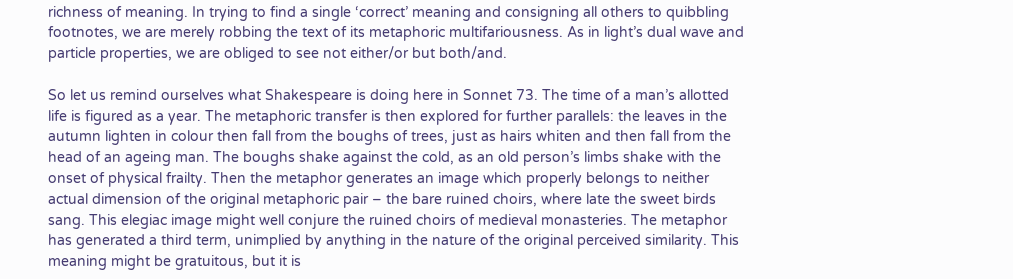richness of meaning. In trying to find a single ‘correct’ meaning and consigning all others to quibbling footnotes, we are merely robbing the text of its metaphoric multifariousness. As in light’s dual wave and particle properties, we are obliged to see not either/or but both/and.

So let us remind ourselves what Shakespeare is doing here in Sonnet 73. The time of a man’s allotted life is figured as a year. The metaphoric transfer is then explored for further parallels: the leaves in the autumn lighten in colour then fall from the boughs of trees, just as hairs whiten and then fall from the head of an ageing man. The boughs shake against the cold, as an old person’s limbs shake with the onset of physical frailty. Then the metaphor generates an image which properly belongs to neither actual dimension of the original metaphoric pair – the bare ruined choirs, where late the sweet birds sang. This elegiac image might well conjure the ruined choirs of medieval monasteries. The metaphor has generated a third term, unimplied by anything in the nature of the original perceived similarity. This meaning might be gratuitous, but it is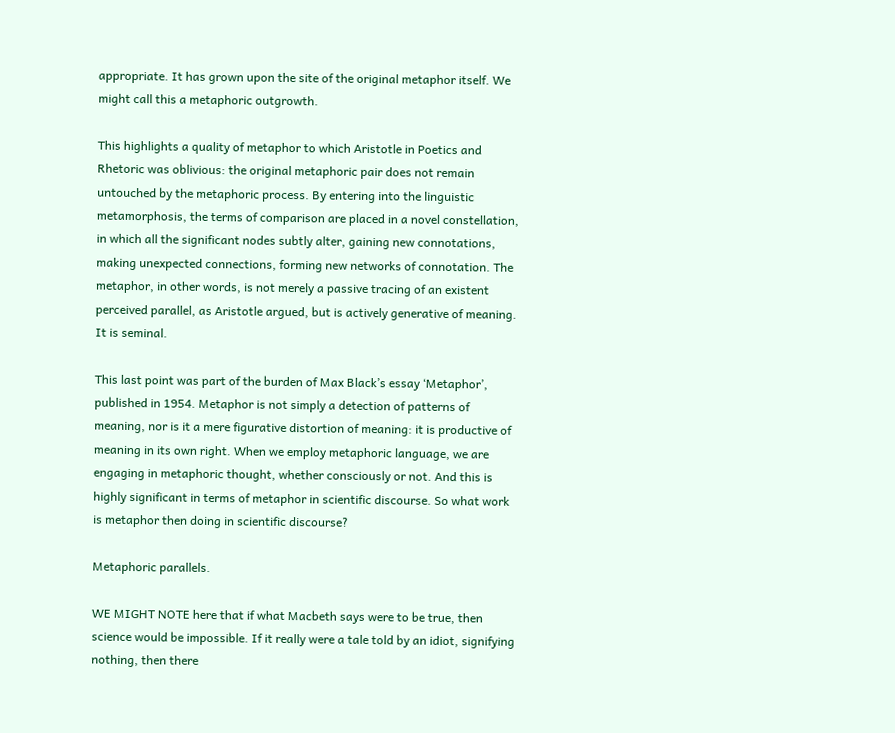appropriate. It has grown upon the site of the original metaphor itself. We might call this a metaphoric outgrowth.

This highlights a quality of metaphor to which Aristotle in Poetics and Rhetoric was oblivious: the original metaphoric pair does not remain untouched by the metaphoric process. By entering into the linguistic metamorphosis, the terms of comparison are placed in a novel constellation, in which all the significant nodes subtly alter, gaining new connotations, making unexpected connections, forming new networks of connotation. The metaphor, in other words, is not merely a passive tracing of an existent perceived parallel, as Aristotle argued, but is actively generative of meaning. It is seminal.

This last point was part of the burden of Max Black’s essay ‘Metaphor’, published in 1954. Metaphor is not simply a detection of patterns of meaning, nor is it a mere figurative distortion of meaning: it is productive of meaning in its own right. When we employ metaphoric language, we are engaging in metaphoric thought, whether consciously or not. And this is highly significant in terms of metaphor in scientific discourse. So what work is metaphor then doing in scientific discourse?

Metaphoric parallels.

WE MIGHT NOTE here that if what Macbeth says were to be true, then science would be impossible. If it really were a tale told by an idiot, signifying nothing, then there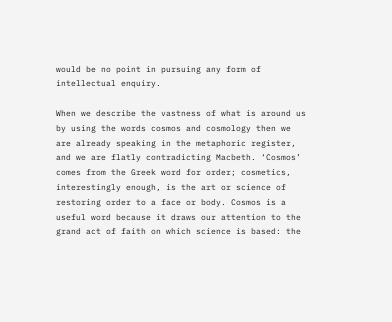would be no point in pursuing any form of intellectual enquiry.

When we describe the vastness of what is around us by using the words cosmos and cosmology then we are already speaking in the metaphoric register, and we are flatly contradicting Macbeth. ‘Cosmos’ comes from the Greek word for order; cosmetics, interestingly enough, is the art or science of restoring order to a face or body. Cosmos is a useful word because it draws our attention to the grand act of faith on which science is based: the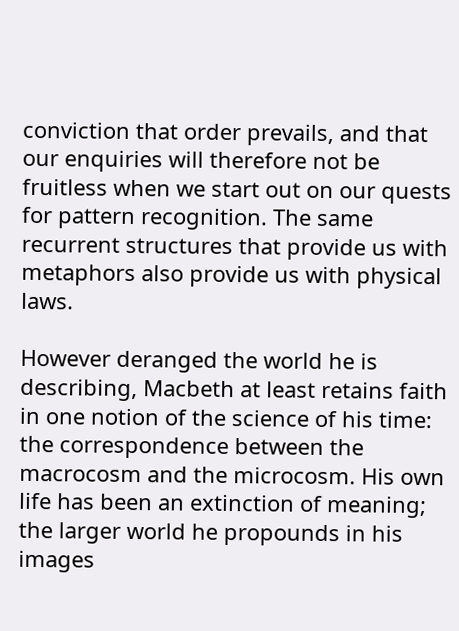conviction that order prevails, and that our enquiries will therefore not be fruitless when we start out on our quests for pattern recognition. The same recurrent structures that provide us with metaphors also provide us with physical laws.

However deranged the world he is describing, Macbeth at least retains faith in one notion of the science of his time: the correspondence between the macrocosm and the microcosm. His own life has been an extinction of meaning; the larger world he propounds in his images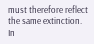must therefore reflect the same extinction. In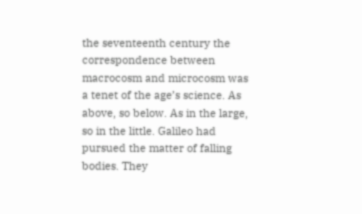the seventeenth century the correspondence between macrocosm and microcosm was a tenet of the age’s science. As above, so below. As in the large, so in the little. Galileo had pursued the matter of falling bodies. They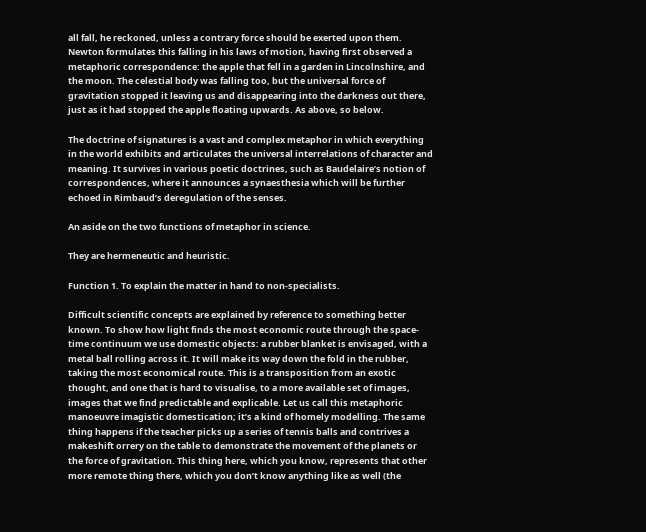all fall, he reckoned, unless a contrary force should be exerted upon them. Newton formulates this falling in his laws of motion, having first observed a metaphoric correspondence: the apple that fell in a garden in Lincolnshire, and the moon. The celestial body was falling too, but the universal force of gravitation stopped it leaving us and disappearing into the darkness out there, just as it had stopped the apple floating upwards. As above, so below.

The doctrine of signatures is a vast and complex metaphor in which everything in the world exhibits and articulates the universal interrelations of character and meaning. It survives in various poetic doctrines, such as Baudelaire’s notion of correspondences, where it announces a synaesthesia which will be further echoed in Rimbaud’s deregulation of the senses.

An aside on the two functions of metaphor in science.

They are hermeneutic and heuristic.

Function 1. To explain the matter in hand to non-specialists.

Difficult scientific concepts are explained by reference to something better known. To show how light finds the most economic route through the space-time continuum we use domestic objects: a rubber blanket is envisaged, with a metal ball rolling across it. It will make its way down the fold in the rubber, taking the most economical route. This is a transposition from an exotic thought, and one that is hard to visualise, to a more available set of images, images that we find predictable and explicable. Let us call this metaphoric manoeuvre imagistic domestication; it’s a kind of homely modelling. The same thing happens if the teacher picks up a series of tennis balls and contrives a makeshift orrery on the table to demonstrate the movement of the planets or the force of gravitation. This thing here, which you know, represents that other more remote thing there, which you don’t know anything like as well (the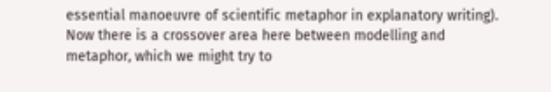essential manoeuvre of scientific metaphor in explanatory writing). Now there is a crossover area here between modelling and metaphor, which we might try to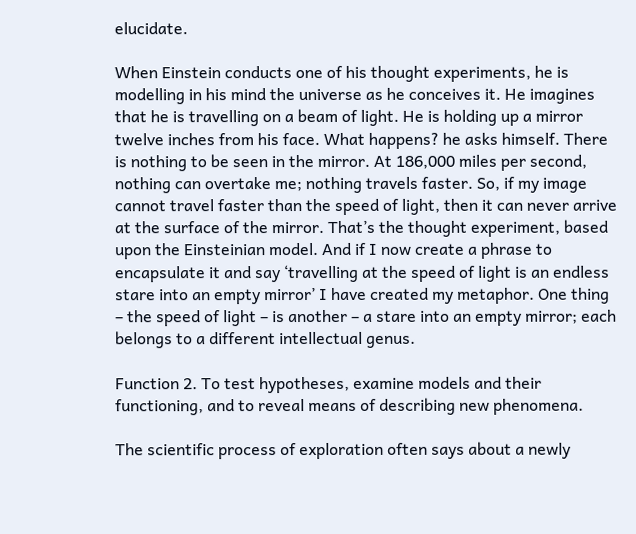elucidate.

When Einstein conducts one of his thought experiments, he is modelling in his mind the universe as he conceives it. He imagines that he is travelling on a beam of light. He is holding up a mirror twelve inches from his face. What happens? he asks himself. There is nothing to be seen in the mirror. At 186,000 miles per second, nothing can overtake me; nothing travels faster. So, if my image cannot travel faster than the speed of light, then it can never arrive at the surface of the mirror. That’s the thought experiment, based upon the Einsteinian model. And if I now create a phrase to encapsulate it and say ‘travelling at the speed of light is an endless stare into an empty mirror’ I have created my metaphor. One thing – the speed of light – is another – a stare into an empty mirror; each belongs to a different intellectual genus.

Function 2. To test hypotheses, examine models and their functioning, and to reveal means of describing new phenomena.

The scientific process of exploration often says about a newly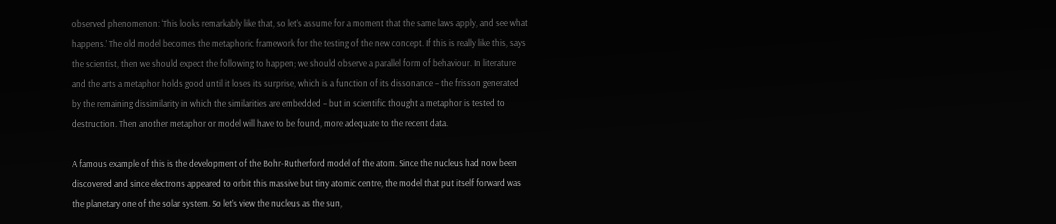observed phenomenon: ‘This looks remarkably like that, so let’s assume for a moment that the same laws apply, and see what happens.’ The old model becomes the metaphoric framework for the testing of the new concept. If this is really like this, says the scientist, then we should expect the following to happen; we should observe a parallel form of behaviour. In literature and the arts a metaphor holds good until it loses its surprise, which is a function of its dissonance – the frisson generated by the remaining dissimilarity in which the similarities are embedded – but in scientific thought a metaphor is tested to destruction. Then another metaphor or model will have to be found, more adequate to the recent data.

A famous example of this is the development of the Bohr-Rutherford model of the atom. Since the nucleus had now been discovered and since electrons appeared to orbit this massive but tiny atomic centre, the model that put itself forward was the planetary one of the solar system. So let’s view the nucleus as the sun,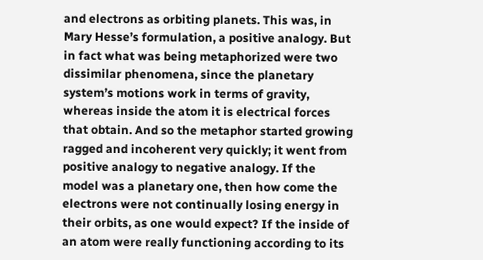and electrons as orbiting planets. This was, in Mary Hesse’s formulation, a positive analogy. But in fact what was being metaphorized were two dissimilar phenomena, since the planetary system’s motions work in terms of gravity, whereas inside the atom it is electrical forces that obtain. And so the metaphor started growing ragged and incoherent very quickly; it went from positive analogy to negative analogy. If the model was a planetary one, then how come the electrons were not continually losing energy in their orbits, as one would expect? If the inside of an atom were really functioning according to its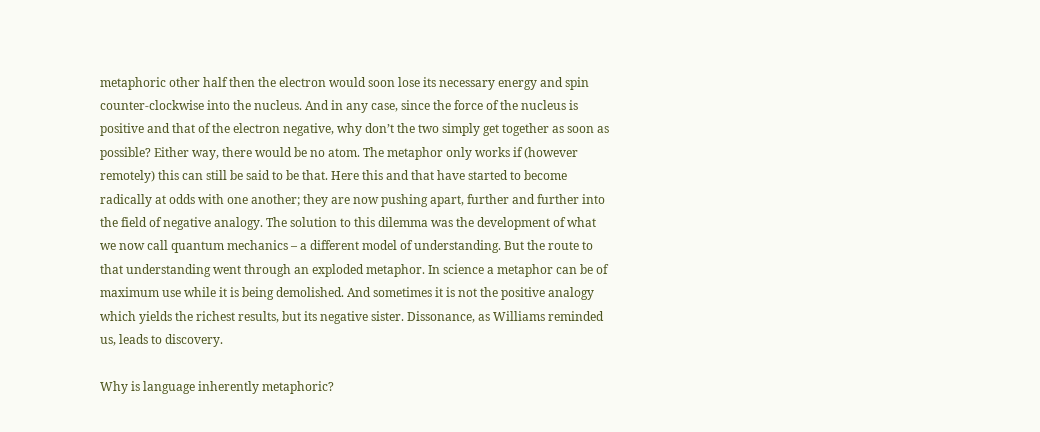metaphoric other half then the electron would soon lose its necessary energy and spin counter-clockwise into the nucleus. And in any case, since the force of the nucleus is positive and that of the electron negative, why don’t the two simply get together as soon as possible? Either way, there would be no atom. The metaphor only works if (however remotely) this can still be said to be that. Here this and that have started to become radically at odds with one another; they are now pushing apart, further and further into the field of negative analogy. The solution to this dilemma was the development of what we now call quantum mechanics – a different model of understanding. But the route to that understanding went through an exploded metaphor. In science a metaphor can be of maximum use while it is being demolished. And sometimes it is not the positive analogy which yields the richest results, but its negative sister. Dissonance, as Williams reminded us, leads to discovery.

Why is language inherently metaphoric?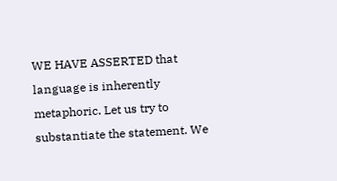WE HAVE ASSERTED that language is inherently metaphoric. Let us try to substantiate the statement. We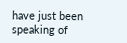have just been speaking of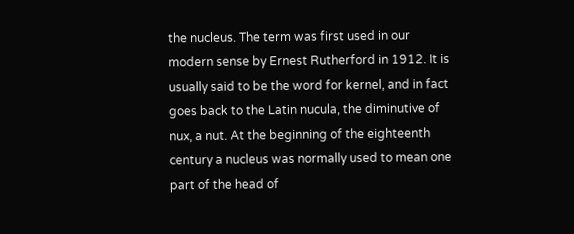the nucleus. The term was first used in our modern sense by Ernest Rutherford in 1912. It is usually said to be the word for kernel, and in fact goes back to the Latin nucula, the diminutive of nux, a nut. At the beginning of the eighteenth century a nucleus was normally used to mean one part of the head of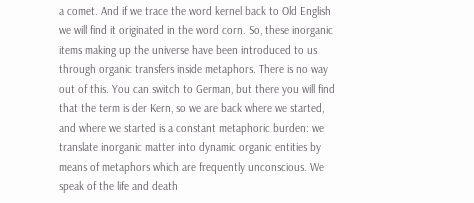a comet. And if we trace the word kernel back to Old English we will find it originated in the word corn. So, these inorganic items making up the universe have been introduced to us through organic transfers inside metaphors. There is no way out of this. You can switch to German, but there you will find that the term is der Kern, so we are back where we started, and where we started is a constant metaphoric burden: we translate inorganic matter into dynamic organic entities by means of metaphors which are frequently unconscious. We speak of the life and death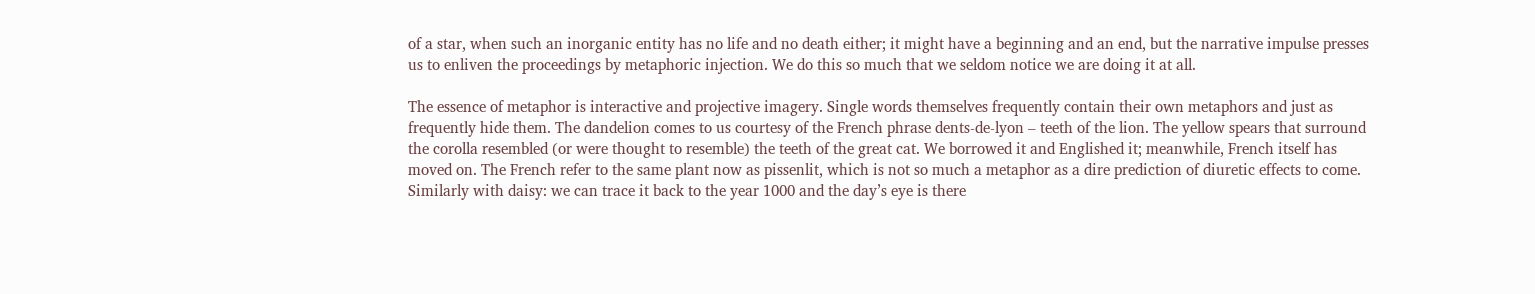of a star, when such an inorganic entity has no life and no death either; it might have a beginning and an end, but the narrative impulse presses us to enliven the proceedings by metaphoric injection. We do this so much that we seldom notice we are doing it at all.

The essence of metaphor is interactive and projective imagery. Single words themselves frequently contain their own metaphors and just as frequently hide them. The dandelion comes to us courtesy of the French phrase dents-de-lyon – teeth of the lion. The yellow spears that surround the corolla resembled (or were thought to resemble) the teeth of the great cat. We borrowed it and Englished it; meanwhile, French itself has moved on. The French refer to the same plant now as pissenlit, which is not so much a metaphor as a dire prediction of diuretic effects to come. Similarly with daisy: we can trace it back to the year 1000 and the day’s eye is there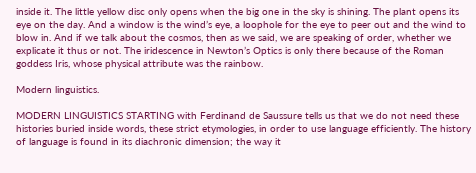inside it. The little yellow disc only opens when the big one in the sky is shining. The plant opens its eye on the day. And a window is the wind’s eye, a loophole for the eye to peer out and the wind to blow in. And if we talk about the cosmos, then as we said, we are speaking of order, whether we explicate it thus or not. The iridescence in Newton’s Optics is only there because of the Roman goddess Iris, whose physical attribute was the rainbow.

Modern linguistics.

MODERN LINGUISTICS STARTING with Ferdinand de Saussure tells us that we do not need these histories buried inside words, these strict etymologies, in order to use language efficiently. The history of language is found in its diachronic dimension; the way it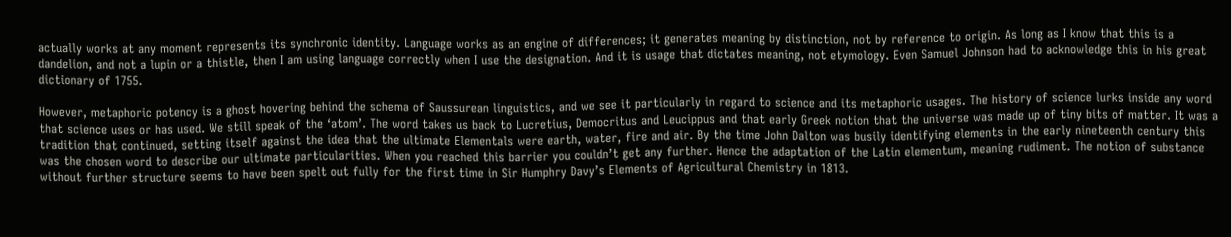actually works at any moment represents its synchronic identity. Language works as an engine of differences; it generates meaning by distinction, not by reference to origin. As long as I know that this is a dandelion, and not a lupin or a thistle, then I am using language correctly when I use the designation. And it is usage that dictates meaning, not etymology. Even Samuel Johnson had to acknowledge this in his great dictionary of 1755.

However, metaphoric potency is a ghost hovering behind the schema of Saussurean linguistics, and we see it particularly in regard to science and its metaphoric usages. The history of science lurks inside any word that science uses or has used. We still speak of the ‘atom’. The word takes us back to Lucretius, Democritus and Leucippus and that early Greek notion that the universe was made up of tiny bits of matter. It was a tradition that continued, setting itself against the idea that the ultimate Elementals were earth, water, fire and air. By the time John Dalton was busily identifying elements in the early nineteenth century this was the chosen word to describe our ultimate particularities. When you reached this barrier you couldn’t get any further. Hence the adaptation of the Latin elementum, meaning rudiment. The notion of substance without further structure seems to have been spelt out fully for the first time in Sir Humphry Davy’s Elements of Agricultural Chemistry in 1813.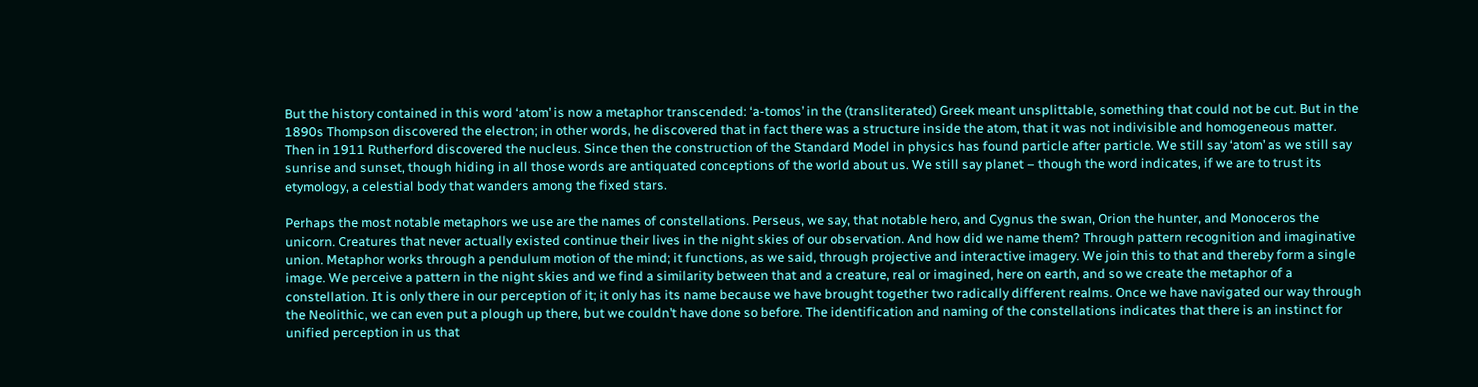But the history contained in this word ‘atom’ is now a metaphor transcended: ‘a-tomos’ in the (transliterated) Greek meant unsplittable, something that could not be cut. But in the 1890s Thompson discovered the electron; in other words, he discovered that in fact there was a structure inside the atom, that it was not indivisible and homogeneous matter. Then in 1911 Rutherford discovered the nucleus. Since then the construction of the Standard Model in physics has found particle after particle. We still say ‘atom’ as we still say sunrise and sunset, though hiding in all those words are antiquated conceptions of the world about us. We still say planet – though the word indicates, if we are to trust its etymology, a celestial body that wanders among the fixed stars.

Perhaps the most notable metaphors we use are the names of constellations. Perseus, we say, that notable hero, and Cygnus the swan, Orion the hunter, and Monoceros the unicorn. Creatures that never actually existed continue their lives in the night skies of our observation. And how did we name them? Through pattern recognition and imaginative union. Metaphor works through a pendulum motion of the mind; it functions, as we said, through projective and interactive imagery. We join this to that and thereby form a single image. We perceive a pattern in the night skies and we find a similarity between that and a creature, real or imagined, here on earth, and so we create the metaphor of a constellation. It is only there in our perception of it; it only has its name because we have brought together two radically different realms. Once we have navigated our way through the Neolithic, we can even put a plough up there, but we couldn’t have done so before. The identification and naming of the constellations indicates that there is an instinct for unified perception in us that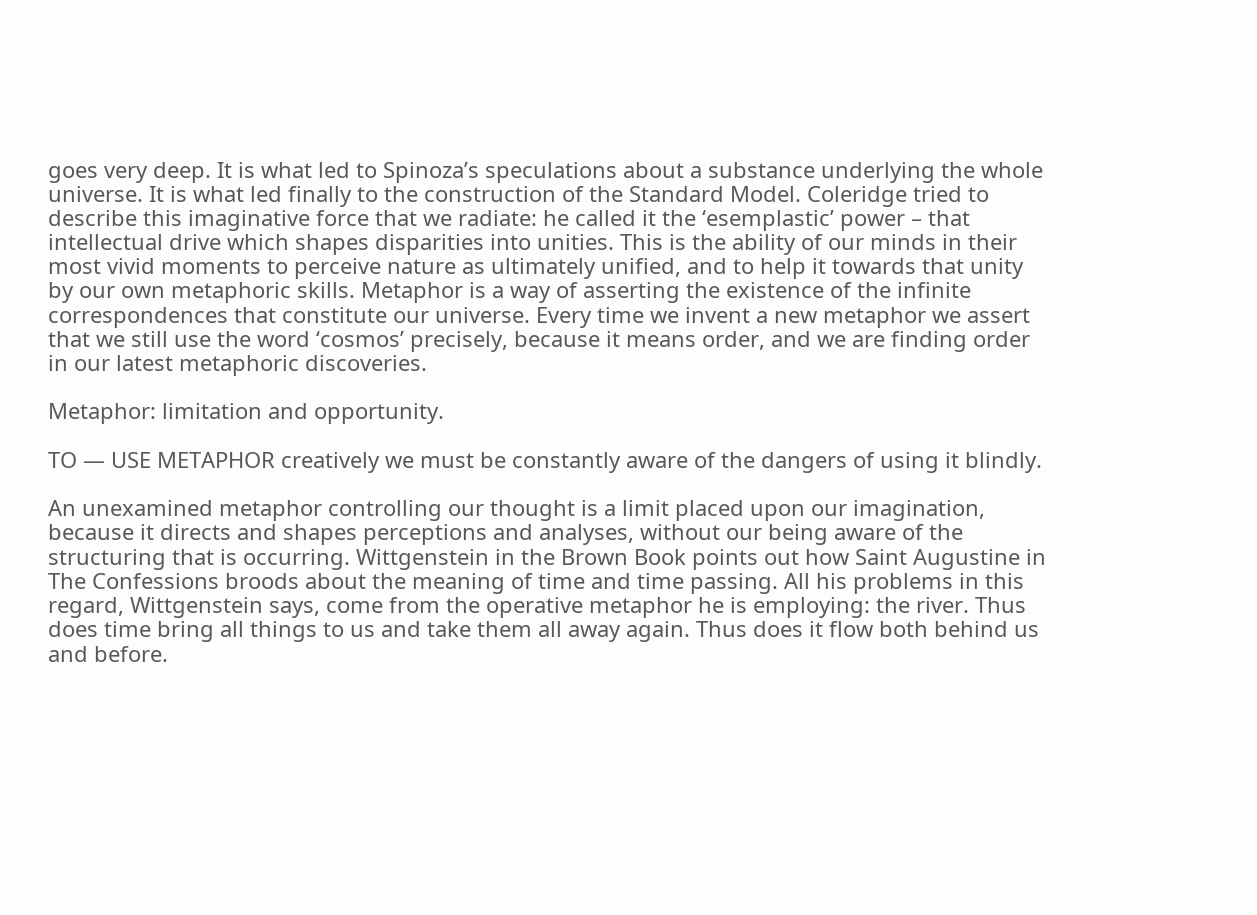goes very deep. It is what led to Spinoza’s speculations about a substance underlying the whole universe. It is what led finally to the construction of the Standard Model. Coleridge tried to describe this imaginative force that we radiate: he called it the ‘esemplastic’ power – that intellectual drive which shapes disparities into unities. This is the ability of our minds in their most vivid moments to perceive nature as ultimately unified, and to help it towards that unity by our own metaphoric skills. Metaphor is a way of asserting the existence of the infinite correspondences that constitute our universe. Every time we invent a new metaphor we assert that we still use the word ‘cosmos’ precisely, because it means order, and we are finding order in our latest metaphoric discoveries.

Metaphor: limitation and opportunity.

TO — USE METAPHOR creatively we must be constantly aware of the dangers of using it blindly.

An unexamined metaphor controlling our thought is a limit placed upon our imagination, because it directs and shapes perceptions and analyses, without our being aware of the structuring that is occurring. Wittgenstein in the Brown Book points out how Saint Augustine in The Confessions broods about the meaning of time and time passing. All his problems in this regard, Wittgenstein says, come from the operative metaphor he is employing: the river. Thus does time bring all things to us and take them all away again. Thus does it flow both behind us and before.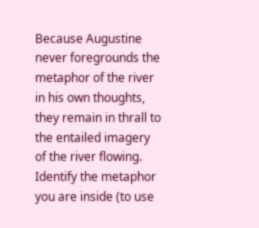Because Augustine never foregrounds the metaphor of the river in his own thoughts, they remain in thrall to the entailed imagery of the river flowing. Identify the metaphor you are inside (to use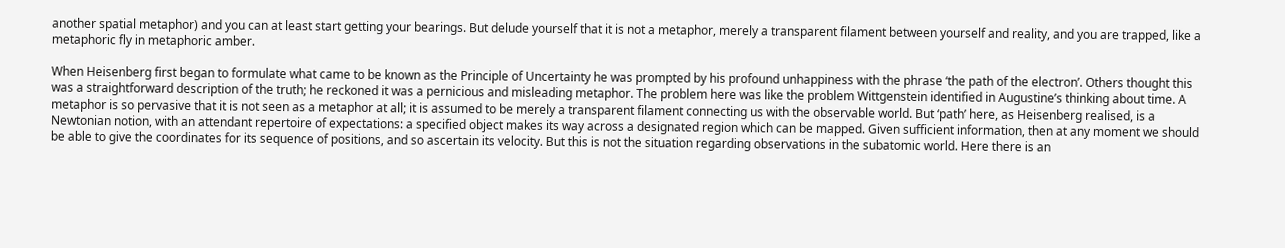another spatial metaphor) and you can at least start getting your bearings. But delude yourself that it is not a metaphor, merely a transparent filament between yourself and reality, and you are trapped, like a metaphoric fly in metaphoric amber.

When Heisenberg first began to formulate what came to be known as the Principle of Uncertainty he was prompted by his profound unhappiness with the phrase ‘the path of the electron’. Others thought this was a straightforward description of the truth; he reckoned it was a pernicious and misleading metaphor. The problem here was like the problem Wittgenstein identified in Augustine’s thinking about time. A metaphor is so pervasive that it is not seen as a metaphor at all; it is assumed to be merely a transparent filament connecting us with the observable world. But ‘path’ here, as Heisenberg realised, is a Newtonian notion, with an attendant repertoire of expectations: a specified object makes its way across a designated region which can be mapped. Given sufficient information, then at any moment we should be able to give the coordinates for its sequence of positions, and so ascertain its velocity. But this is not the situation regarding observations in the subatomic world. Here there is an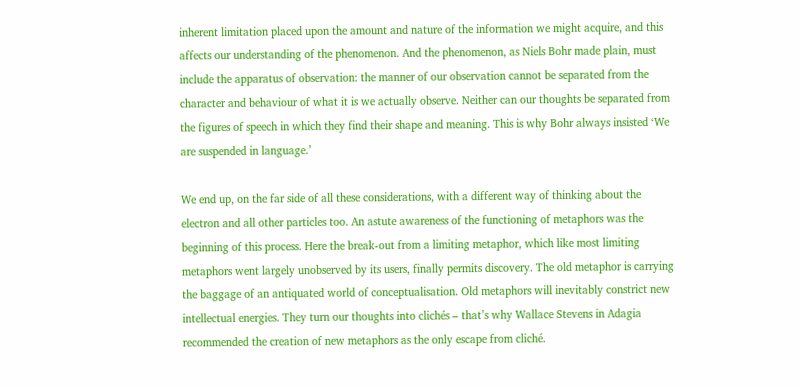inherent limitation placed upon the amount and nature of the information we might acquire, and this affects our understanding of the phenomenon. And the phenomenon, as Niels Bohr made plain, must include the apparatus of observation: the manner of our observation cannot be separated from the character and behaviour of what it is we actually observe. Neither can our thoughts be separated from the figures of speech in which they find their shape and meaning. This is why Bohr always insisted ‘We are suspended in language.’

We end up, on the far side of all these considerations, with a different way of thinking about the electron and all other particles too. An astute awareness of the functioning of metaphors was the beginning of this process. Here the break-out from a limiting metaphor, which like most limiting metaphors went largely unobserved by its users, finally permits discovery. The old metaphor is carrying the baggage of an antiquated world of conceptualisation. Old metaphors will inevitably constrict new intellectual energies. They turn our thoughts into clichés – that’s why Wallace Stevens in Adagia recommended the creation of new metaphors as the only escape from cliché.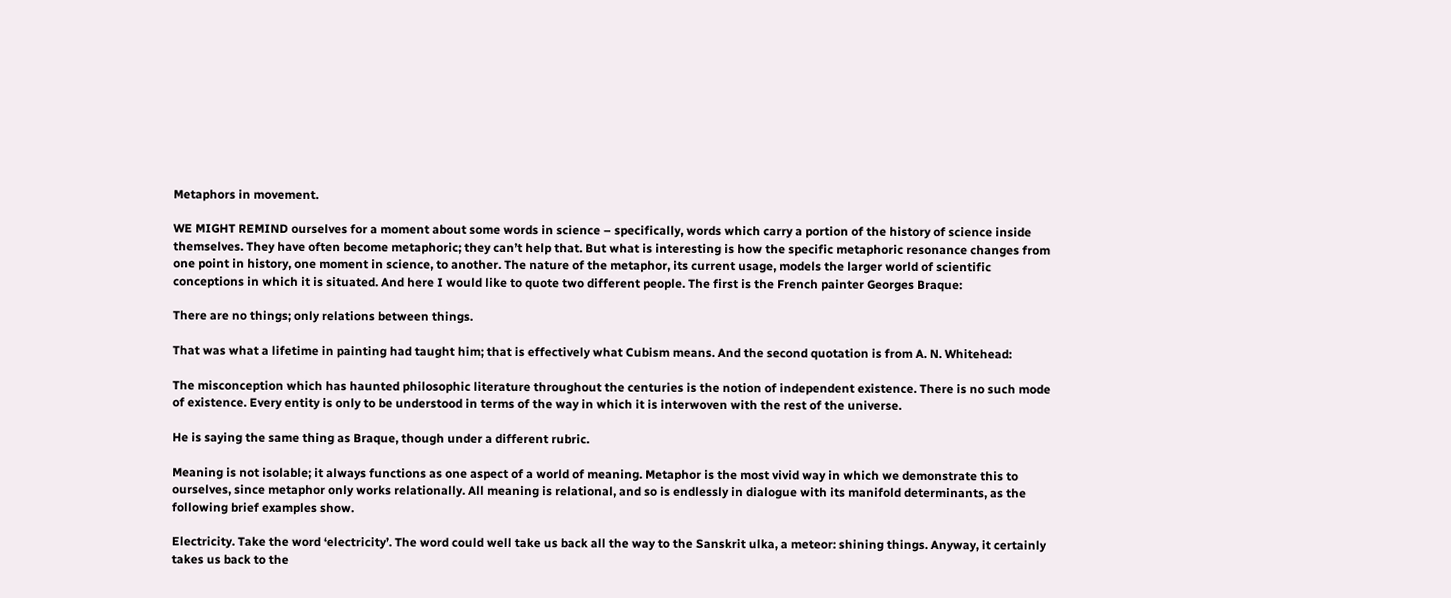Metaphors in movement.

WE MIGHT REMIND ourselves for a moment about some words in science – specifically, words which carry a portion of the history of science inside themselves. They have often become metaphoric; they can’t help that. But what is interesting is how the specific metaphoric resonance changes from one point in history, one moment in science, to another. The nature of the metaphor, its current usage, models the larger world of scientific conceptions in which it is situated. And here I would like to quote two different people. The first is the French painter Georges Braque:

There are no things; only relations between things.

That was what a lifetime in painting had taught him; that is effectively what Cubism means. And the second quotation is from A. N. Whitehead:

The misconception which has haunted philosophic literature throughout the centuries is the notion of independent existence. There is no such mode of existence. Every entity is only to be understood in terms of the way in which it is interwoven with the rest of the universe.

He is saying the same thing as Braque, though under a different rubric.

Meaning is not isolable; it always functions as one aspect of a world of meaning. Metaphor is the most vivid way in which we demonstrate this to ourselves, since metaphor only works relationally. All meaning is relational, and so is endlessly in dialogue with its manifold determinants, as the following brief examples show.

Electricity. Take the word ‘electricity’. The word could well take us back all the way to the Sanskrit ulka, a meteor: shining things. Anyway, it certainly takes us back to the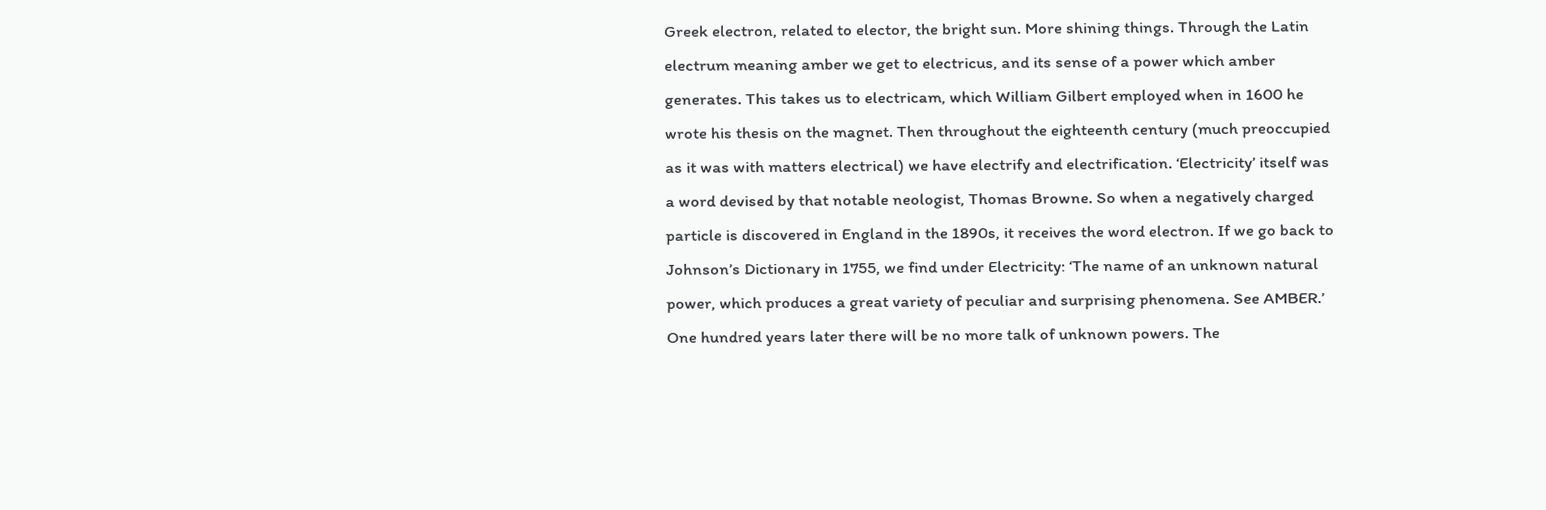Greek electron, related to elector, the bright sun. More shining things. Through the Latin electrum meaning amber we get to electricus, and its sense of a power which amber generates. This takes us to electricam, which William Gilbert employed when in 1600 he wrote his thesis on the magnet. Then throughout the eighteenth century (much preoccupied as it was with matters electrical) we have electrify and electrification. ‘Electricity’ itself was a word devised by that notable neologist, Thomas Browne. So when a negatively charged particle is discovered in England in the 1890s, it receives the word electron. If we go back to Johnson’s Dictionary in 1755, we find under Electricity: ‘The name of an unknown natural power, which produces a great variety of peculiar and surprising phenomena. See AMBER.’ One hundred years later there will be no more talk of unknown powers. The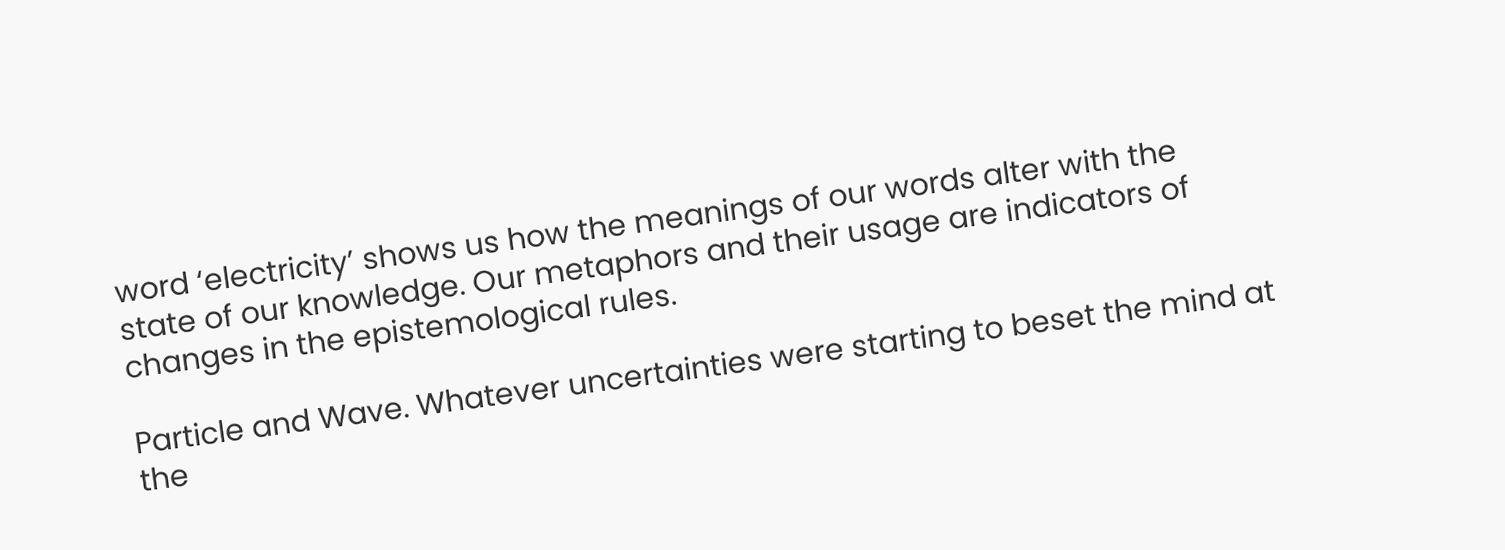word ‘electricity’ shows us how the meanings of our words alter with the state of our knowledge. Our metaphors and their usage are indicators of changes in the epistemological rules.

Particle and Wave. Whatever uncertainties were starting to beset the mind at the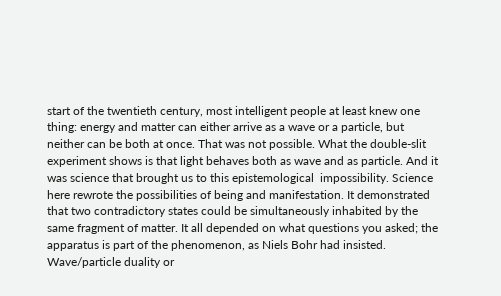start of the twentieth century, most intelligent people at least knew one thing: energy and matter can either arrive as a wave or a particle, but neither can be both at once. That was not possible. What the double-slit experiment shows is that light behaves both as wave and as particle. And it was science that brought us to this epistemological  impossibility. Science here rewrote the possibilities of being and manifestation. It demonstrated that two contradictory states could be simultaneously inhabited by the same fragment of matter. It all depended on what questions you asked; the apparatus is part of the phenomenon, as Niels Bohr had insisted. Wave/particle duality or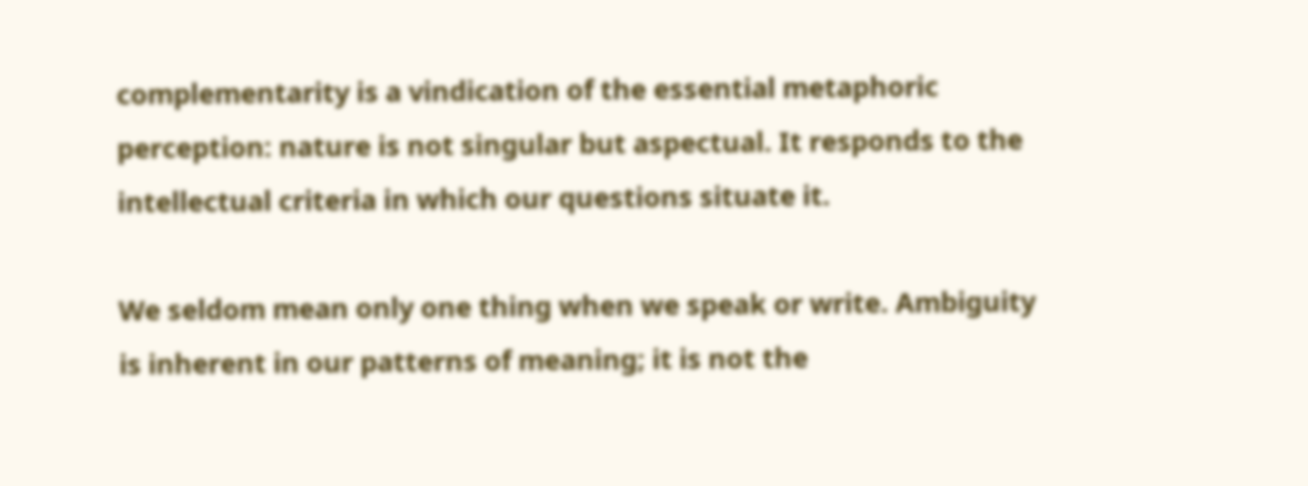complementarity is a vindication of the essential metaphoric perception: nature is not singular but aspectual. It responds to the intellectual criteria in which our questions situate it.

We seldom mean only one thing when we speak or write. Ambiguity is inherent in our patterns of meaning; it is not the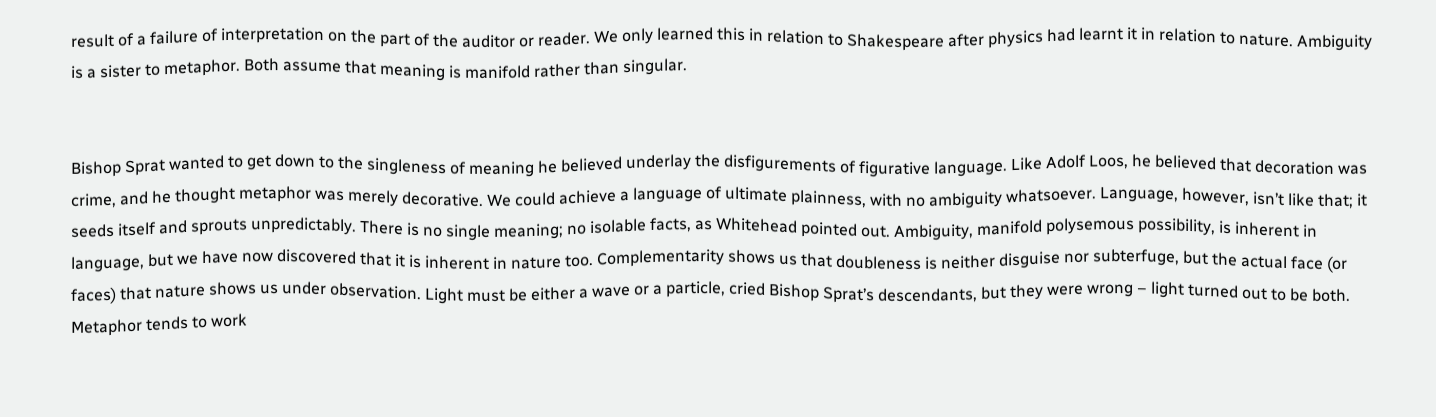result of a failure of interpretation on the part of the auditor or reader. We only learned this in relation to Shakespeare after physics had learnt it in relation to nature. Ambiguity is a sister to metaphor. Both assume that meaning is manifold rather than singular.


Bishop Sprat wanted to get down to the singleness of meaning he believed underlay the disfigurements of figurative language. Like Adolf Loos, he believed that decoration was crime, and he thought metaphor was merely decorative. We could achieve a language of ultimate plainness, with no ambiguity whatsoever. Language, however, isn’t like that; it seeds itself and sprouts unpredictably. There is no single meaning; no isolable facts, as Whitehead pointed out. Ambiguity, manifold polysemous possibility, is inherent in language, but we have now discovered that it is inherent in nature too. Complementarity shows us that doubleness is neither disguise nor subterfuge, but the actual face (or faces) that nature shows us under observation. Light must be either a wave or a particle, cried Bishop Sprat’s descendants, but they were wrong – light turned out to be both. Metaphor tends to work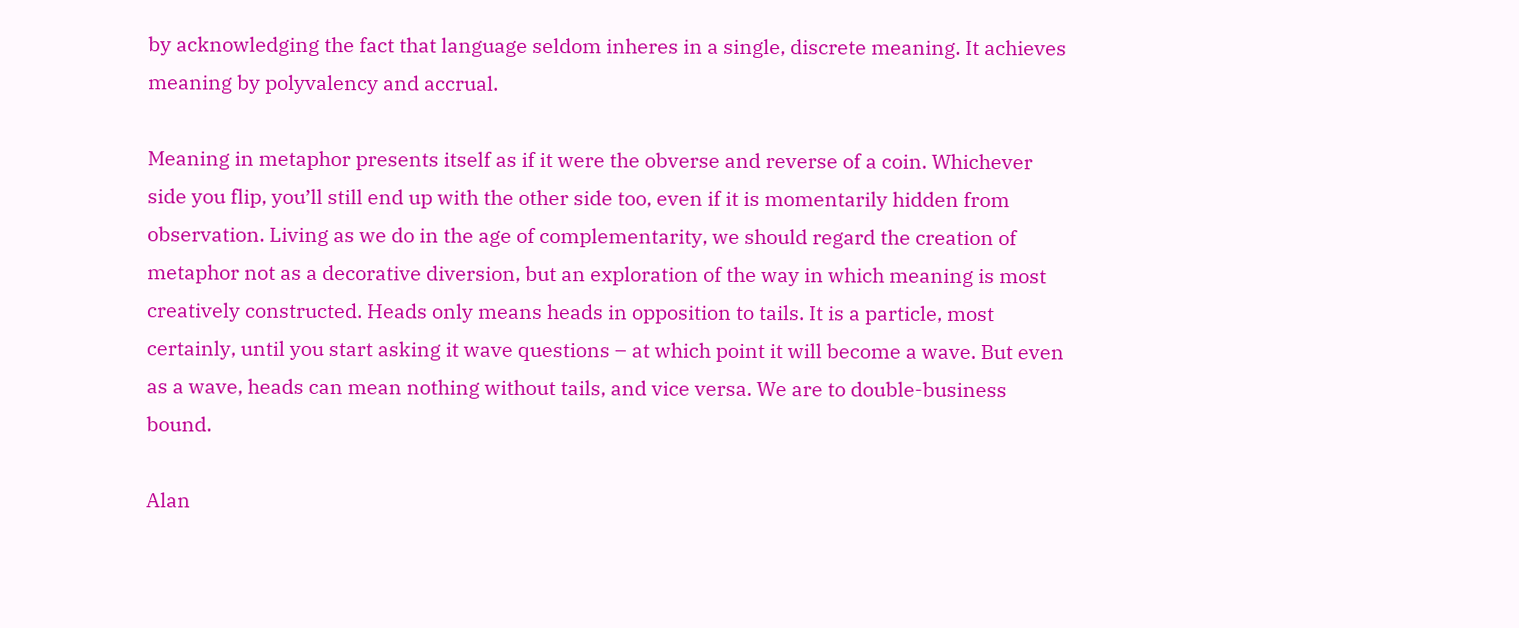by acknowledging the fact that language seldom inheres in a single, discrete meaning. It achieves meaning by polyvalency and accrual.

Meaning in metaphor presents itself as if it were the obverse and reverse of a coin. Whichever side you flip, you’ll still end up with the other side too, even if it is momentarily hidden from observation. Living as we do in the age of complementarity, we should regard the creation of metaphor not as a decorative diversion, but an exploration of the way in which meaning is most creatively constructed. Heads only means heads in opposition to tails. It is a particle, most certainly, until you start asking it wave questions – at which point it will become a wave. But even as a wave, heads can mean nothing without tails, and vice versa. We are to double-business bound.

Alan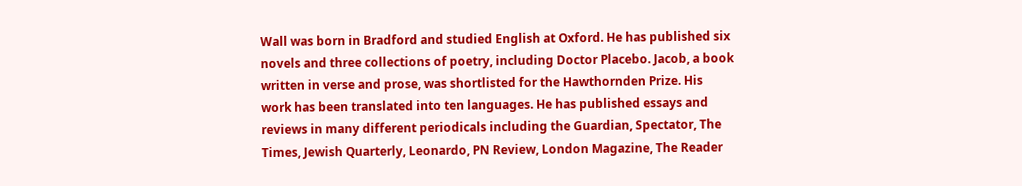Wall was born in Bradford and studied English at Oxford. He has published six novels and three collections of poetry, including Doctor Placebo. Jacob, a book written in verse and prose, was shortlisted for the Hawthornden Prize. His work has been translated into ten languages. He has published essays and reviews in many different periodicals including the Guardian, Spectator, The Times, Jewish Quarterly, Leonardo, PN Review, London Magazine, The Reader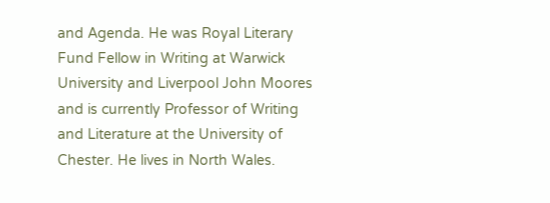and Agenda. He was Royal Literary Fund Fellow in Writing at Warwick University and Liverpool John Moores and is currently Professor of Writing and Literature at the University of Chester. He lives in North Wales.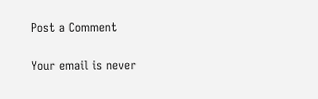Post a Comment

Your email is never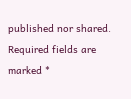published nor shared. Required fields are marked *